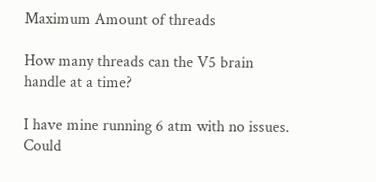Maximum Amount of threads

How many threads can the V5 brain handle at a time?

I have mine running 6 atm with no issues. Could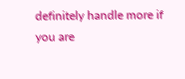definitely handle more if you are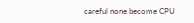careful none become CPU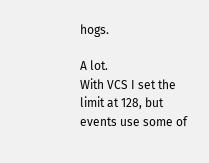hogs.

A lot.
With VCS I set the limit at 128, but events use some of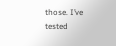those. I’ve tested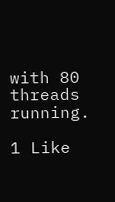with 80 threads running.

1 Like